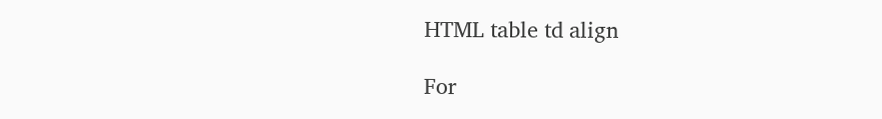HTML table td align

For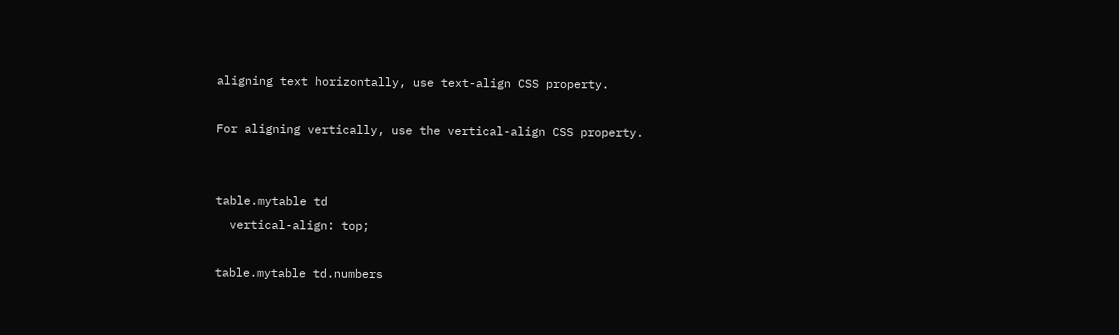aligning text horizontally, use text-align CSS property.

For aligning vertically, use the vertical-align CSS property.


table.mytable td
  vertical-align: top;

table.mytable td.numbers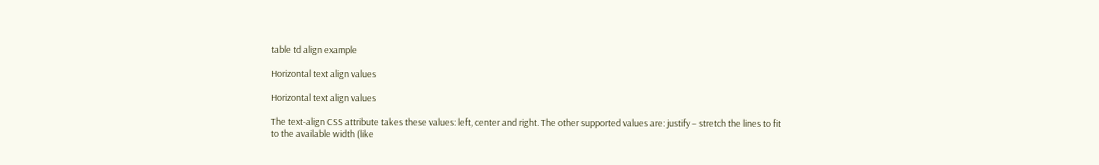table td align example

Horizontal text align values

Horizontal text align values

The text-align CSS attribute takes these values: left, center and right. The other supported values are: justify – stretch the lines to fit to the available width (like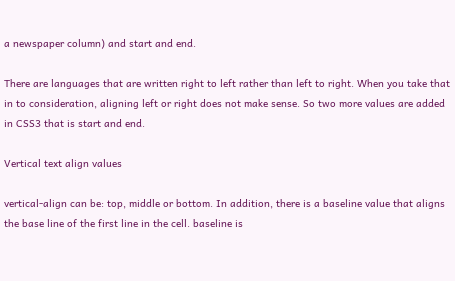a newspaper column) and start and end.

There are languages that are written right to left rather than left to right. When you take that in to consideration, aligning left or right does not make sense. So two more values are added in CSS3 that is start and end.

Vertical text align values

vertical-align can be: top, middle or bottom. In addition, there is a baseline value that aligns the base line of the first line in the cell. baseline is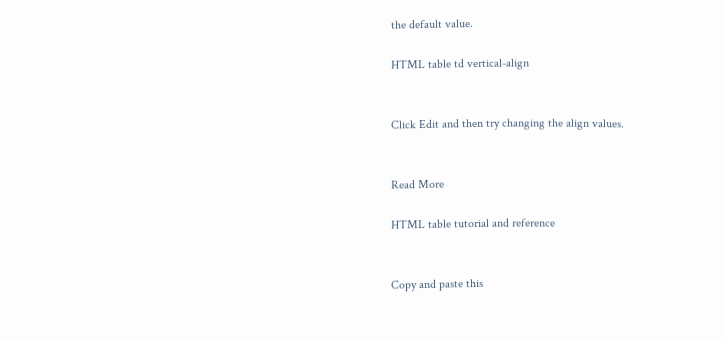the default value.

HTML table td vertical-align


Click Edit and then try changing the align values.


Read More

HTML table tutorial and reference


Copy and paste this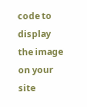code to display the image on your site